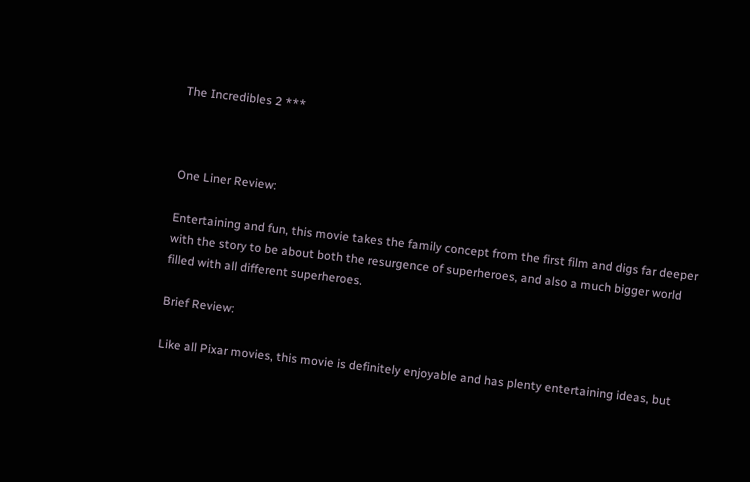The Incredibles 2 ***



One Liner Review:

Entertaining and fun, this movie takes the family concept from the first film and digs far deeper with the story to be about both the resurgence of superheroes, and also a much bigger world filled with all different superheroes.

Brief Review:

Like all Pixar movies, this movie is definitely enjoyable and has plenty entertaining ideas, but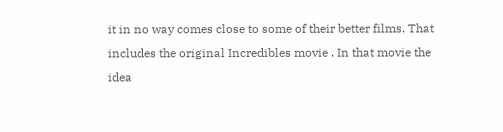it in no way comes close to some of their better films. That includes the original Incredibles movie . In that movie the idea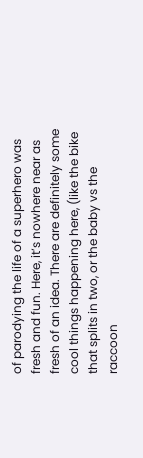of parodying the life of a superhero was fresh and fun. Here, it’s nowhere near as fresh of an idea. There are definitely some cool things happening here, (like the bike that splits in two, or the baby vs the raccoon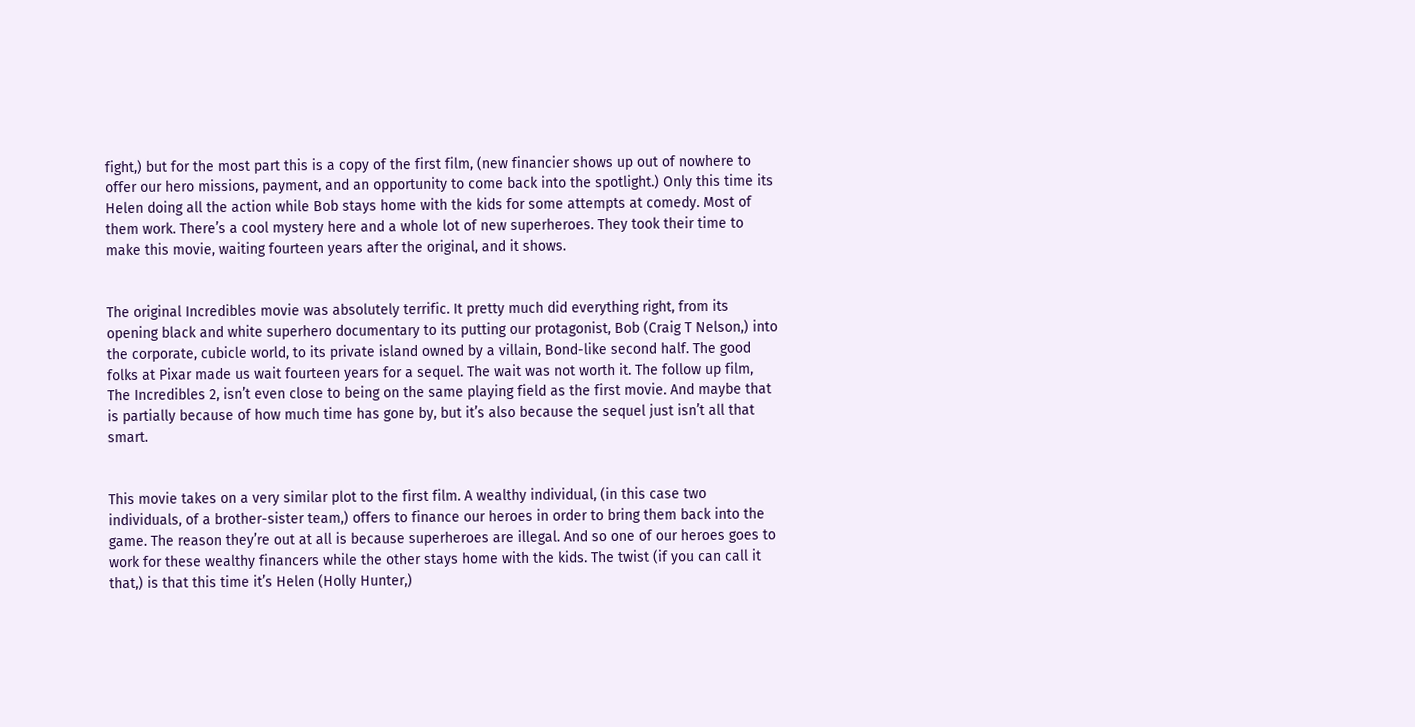fight,) but for the most part this is a copy of the first film, (new financier shows up out of nowhere to offer our hero missions, payment, and an opportunity to come back into the spotlight.) Only this time its Helen doing all the action while Bob stays home with the kids for some attempts at comedy. Most of them work. There’s a cool mystery here and a whole lot of new superheroes. They took their time to make this movie, waiting fourteen years after the original, and it shows.


The original Incredibles movie was absolutely terrific. It pretty much did everything right, from its opening black and white superhero documentary to its putting our protagonist, Bob (Craig T Nelson,) into the corporate, cubicle world, to its private island owned by a villain, Bond-like second half. The good folks at Pixar made us wait fourteen years for a sequel. The wait was not worth it. The follow up film, The Incredibles 2, isn’t even close to being on the same playing field as the first movie. And maybe that is partially because of how much time has gone by, but it’s also because the sequel just isn’t all that smart.


This movie takes on a very similar plot to the first film. A wealthy individual, (in this case two individuals, of a brother-sister team,) offers to finance our heroes in order to bring them back into the game. The reason they’re out at all is because superheroes are illegal. And so one of our heroes goes to work for these wealthy financers while the other stays home with the kids. The twist (if you can call it that,) is that this time it’s Helen (Holly Hunter,)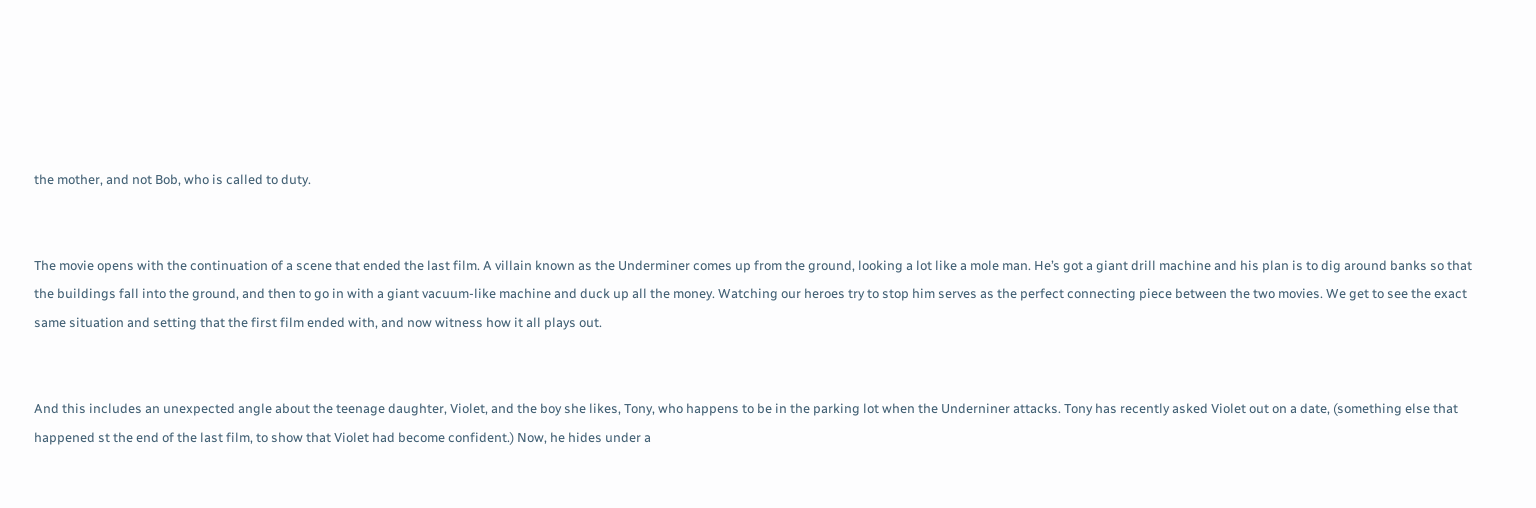the mother, and not Bob, who is called to duty.


The movie opens with the continuation of a scene that ended the last film. A villain known as the Underminer comes up from the ground, looking a lot like a mole man. He’s got a giant drill machine and his plan is to dig around banks so that the buildings fall into the ground, and then to go in with a giant vacuum-like machine and duck up all the money. Watching our heroes try to stop him serves as the perfect connecting piece between the two movies. We get to see the exact same situation and setting that the first film ended with, and now witness how it all plays out.


And this includes an unexpected angle about the teenage daughter, Violet, and the boy she likes, Tony, who happens to be in the parking lot when the Underniner attacks. Tony has recently asked Violet out on a date, (something else that happened st the end of the last film, to show that Violet had become confident.) Now, he hides under a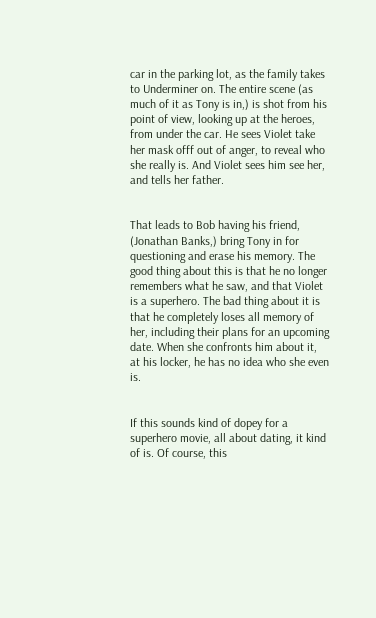car in the parking lot, as the family takes to Underminer on. The entire scene (as much of it as Tony is in,) is shot from his point of view, looking up at the heroes, from under the car. He sees Violet take her mask offf out of anger, to reveal who she really is. And Violet sees him see her, and tells her father.


That leads to Bob having his friend, (Jonathan Banks,) bring Tony in for questioning and erase his memory. The good thing about this is that he no longer remembers what he saw, and that Violet is a superhero. The bad thing about it is that he completely loses all memory of her, including their plans for an upcoming date. When she confronts him about it, at his locker, he has no idea who she even is.


If this sounds kind of dopey for a superhero movie, all about dating, it kind of is. Of course, this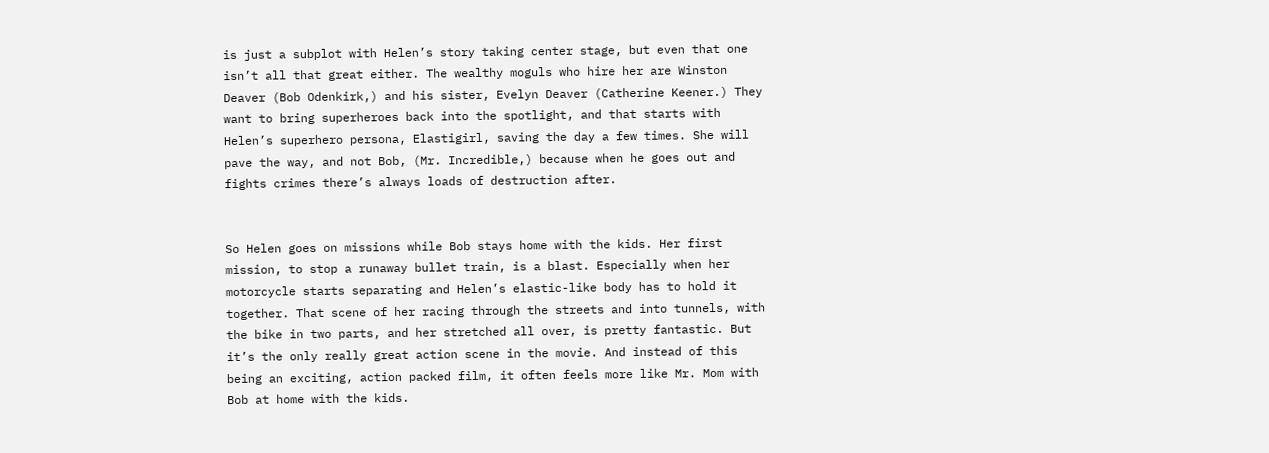is just a subplot with Helen’s story taking center stage, but even that one isn’t all that great either. The wealthy moguls who hire her are Winston Deaver (Bob Odenkirk,) and his sister, Evelyn Deaver (Catherine Keener.) They want to bring superheroes back into the spotlight, and that starts with Helen’s superhero persona, Elastigirl, saving the day a few times. She will pave the way, and not Bob, (Mr. Incredible,) because when he goes out and fights crimes there’s always loads of destruction after.


So Helen goes on missions while Bob stays home with the kids. Her first mission, to stop a runaway bullet train, is a blast. Especially when her motorcycle starts separating and Helen’s elastic-like body has to hold it together. That scene of her racing through the streets and into tunnels, with the bike in two parts, and her stretched all over, is pretty fantastic. But it’s the only really great action scene in the movie. And instead of this being an exciting, action packed film, it often feels more like Mr. Mom with Bob at home with the kids.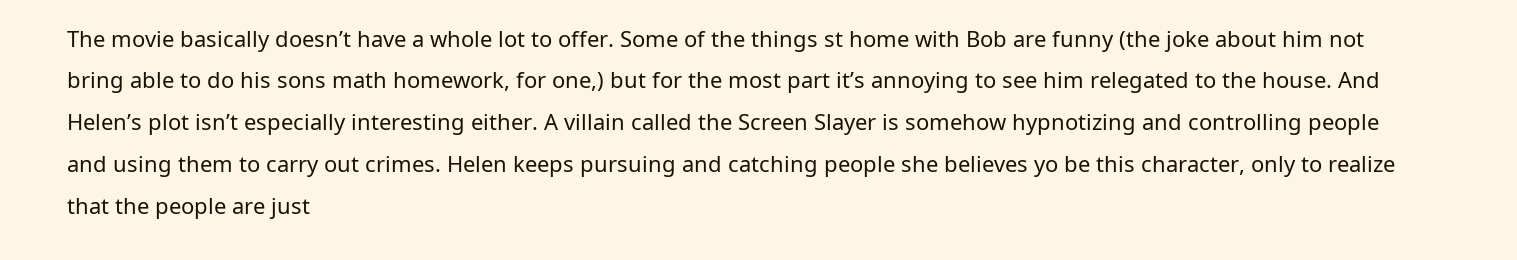The movie basically doesn’t have a whole lot to offer. Some of the things st home with Bob are funny (the joke about him not bring able to do his sons math homework, for one,) but for the most part it’s annoying to see him relegated to the house. And Helen’s plot isn’t especially interesting either. A villain called the Screen Slayer is somehow hypnotizing and controlling people and using them to carry out crimes. Helen keeps pursuing and catching people she believes yo be this character, only to realize that the people are just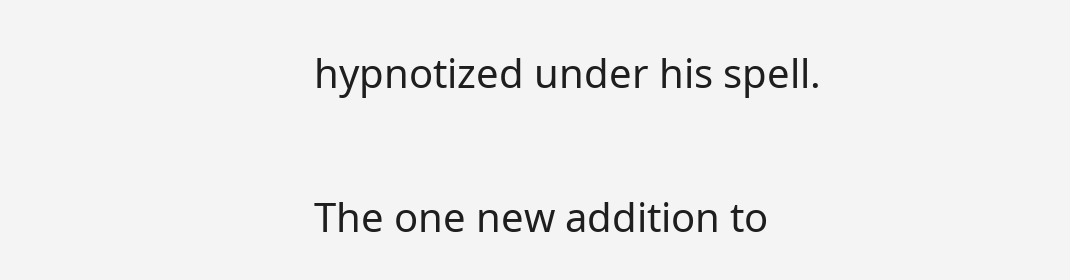hypnotized under his spell.


The one new addition to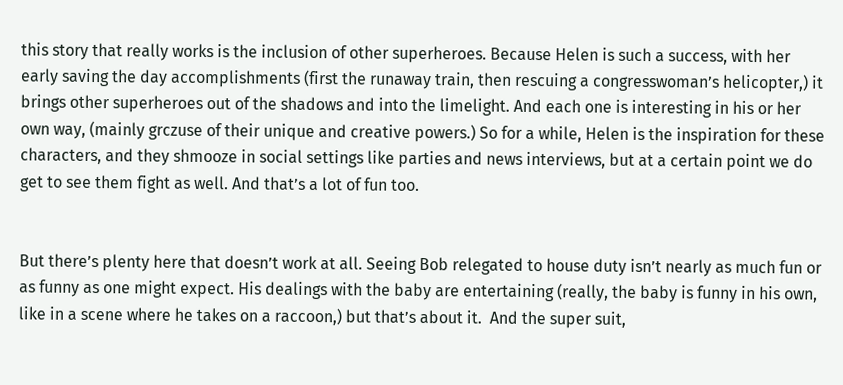this story that really works is the inclusion of other superheroes. Because Helen is such a success, with her early saving the day accomplishments (first the runaway train, then rescuing a congresswoman’s helicopter,) it brings other superheroes out of the shadows and into the limelight. And each one is interesting in his or her own way, (mainly grczuse of their unique and creative powers.) So for a while, Helen is the inspiration for these characters, and they shmooze in social settings like parties and news interviews, but at a certain point we do get to see them fight as well. And that’s a lot of fun too.


But there’s plenty here that doesn’t work at all. Seeing Bob relegated to house duty isn’t nearly as much fun or as funny as one might expect. His dealings with the baby are entertaining (really, the baby is funny in his own, like in a scene where he takes on a raccoon,) but that’s about it.  And the super suit,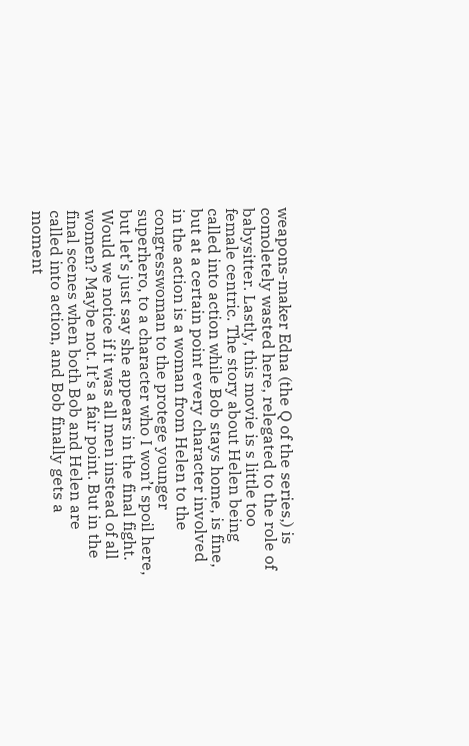weapons-maker Edna (the Q of the series,) is comoletely wasted here, relegated to the role of babysitter. Lastly, this movie is s little too female centric. The story about Helen being called into action while Bob stays home, is fine, but at a certain point every character involved in the action is a woman from Helen to the congresswoman to the protege younger superhero, to a character who I won’t spoil here, but let’s just say she appears in the final fight. Would we notice if it was all men instead of all women? Maybe not. It’s a fair point. But in the final scenes when both Bob and Helen are called into action, and Bob finally gets a moment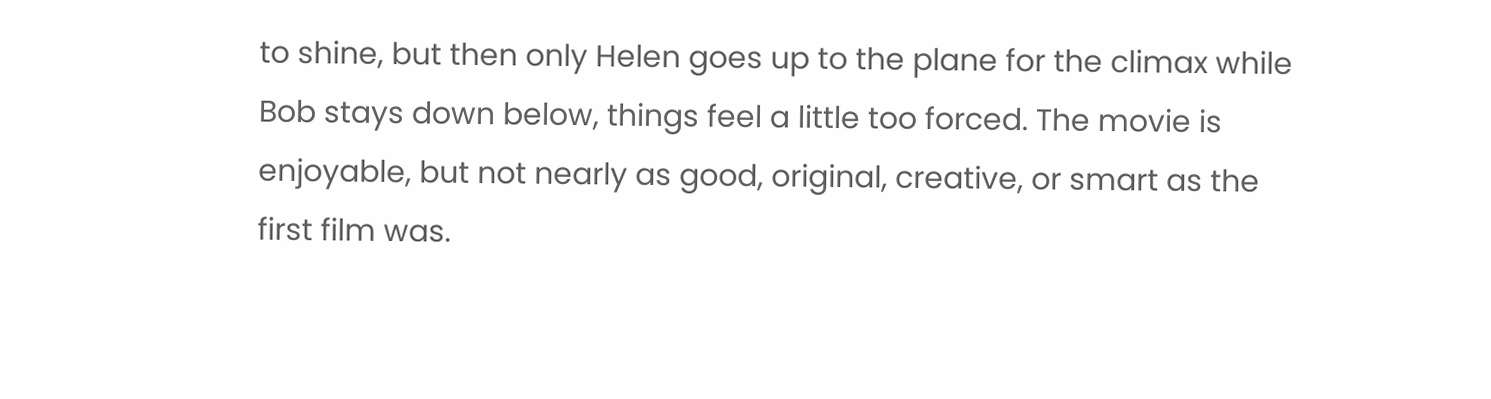to shine, but then only Helen goes up to the plane for the climax while Bob stays down below, things feel a little too forced. The movie is enjoyable, but not nearly as good, original, creative, or smart as the first film was.